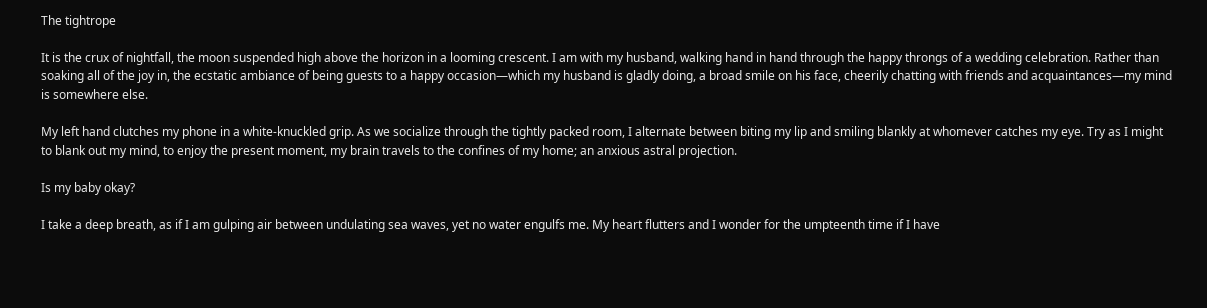The tightrope

It is the crux of nightfall, the moon suspended high above the horizon in a looming crescent. I am with my husband, walking hand in hand through the happy throngs of a wedding celebration. Rather than soaking all of the joy in, the ecstatic ambiance of being guests to a happy occasion—which my husband is gladly doing, a broad smile on his face, cheerily chatting with friends and acquaintances—my mind is somewhere else.

My left hand clutches my phone in a white-knuckled grip. As we socialize through the tightly packed room, I alternate between biting my lip and smiling blankly at whomever catches my eye. Try as I might to blank out my mind, to enjoy the present moment, my brain travels to the confines of my home; an anxious astral projection.

Is my baby okay?

I take a deep breath, as if I am gulping air between undulating sea waves, yet no water engulfs me. My heart flutters and I wonder for the umpteenth time if I have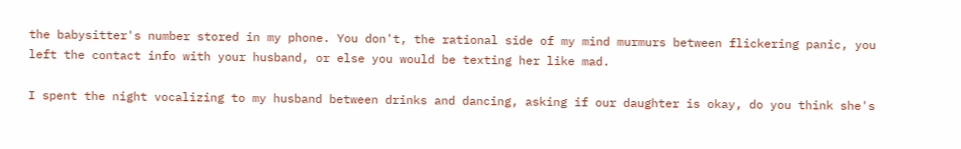the babysitter's number stored in my phone. You don't, the rational side of my mind murmurs between flickering panic, you left the contact info with your husband, or else you would be texting her like mad.

I spent the night vocalizing to my husband between drinks and dancing, asking if our daughter is okay, do you think she's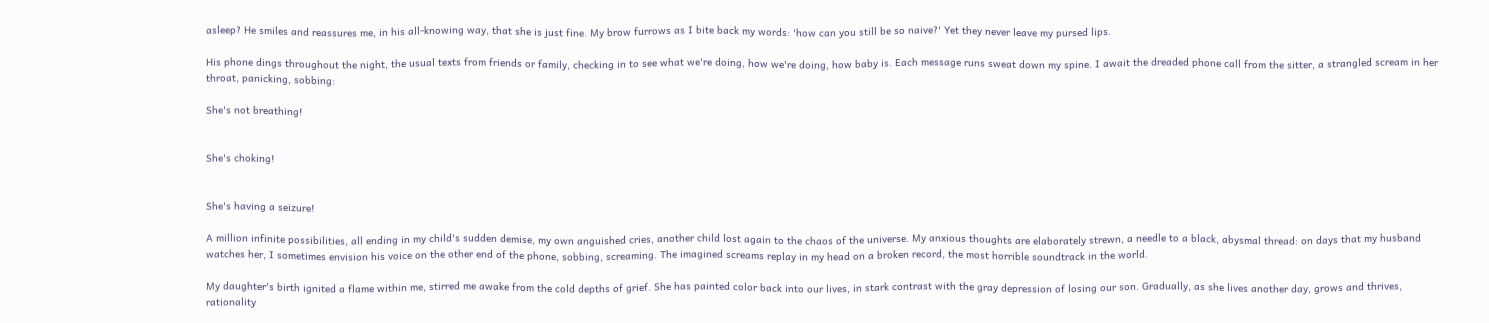asleep? He smiles and reassures me, in his all-knowing way, that she is just fine. My brow furrows as I bite back my words: 'how can you still be so naive?' Yet they never leave my pursed lips.

His phone dings throughout the night, the usual texts from friends or family, checking in to see what we're doing, how we're doing, how baby is. Each message runs sweat down my spine. I await the dreaded phone call from the sitter, a strangled scream in her throat, panicking, sobbing:

She's not breathing!


She's choking!


She's having a seizure!

A million infinite possibilities, all ending in my child's sudden demise, my own anguished cries, another child lost again to the chaos of the universe. My anxious thoughts are elaborately strewn, a needle to a black, abysmal thread: on days that my husband watches her, I sometimes envision his voice on the other end of the phone, sobbing, screaming. The imagined screams replay in my head on a broken record, the most horrible soundtrack in the world.

My daughter's birth ignited a flame within me, stirred me awake from the cold depths of grief. She has painted color back into our lives, in stark contrast with the gray depression of losing our son. Gradually, as she lives another day, grows and thrives, rationality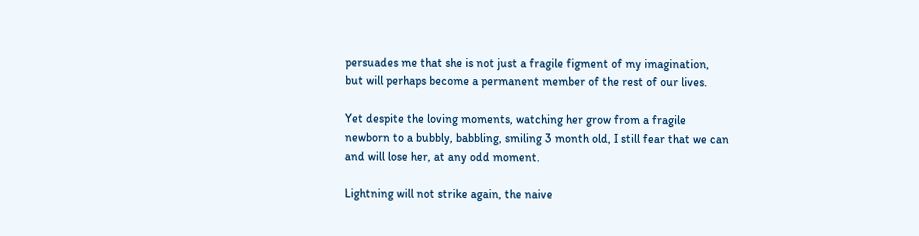persuades me that she is not just a fragile figment of my imagination, but will perhaps become a permanent member of the rest of our lives.

Yet despite the loving moments, watching her grow from a fragile newborn to a bubbly, babbling, smiling 3 month old, I still fear that we can and will lose her, at any odd moment.

Lightning will not strike again, the naive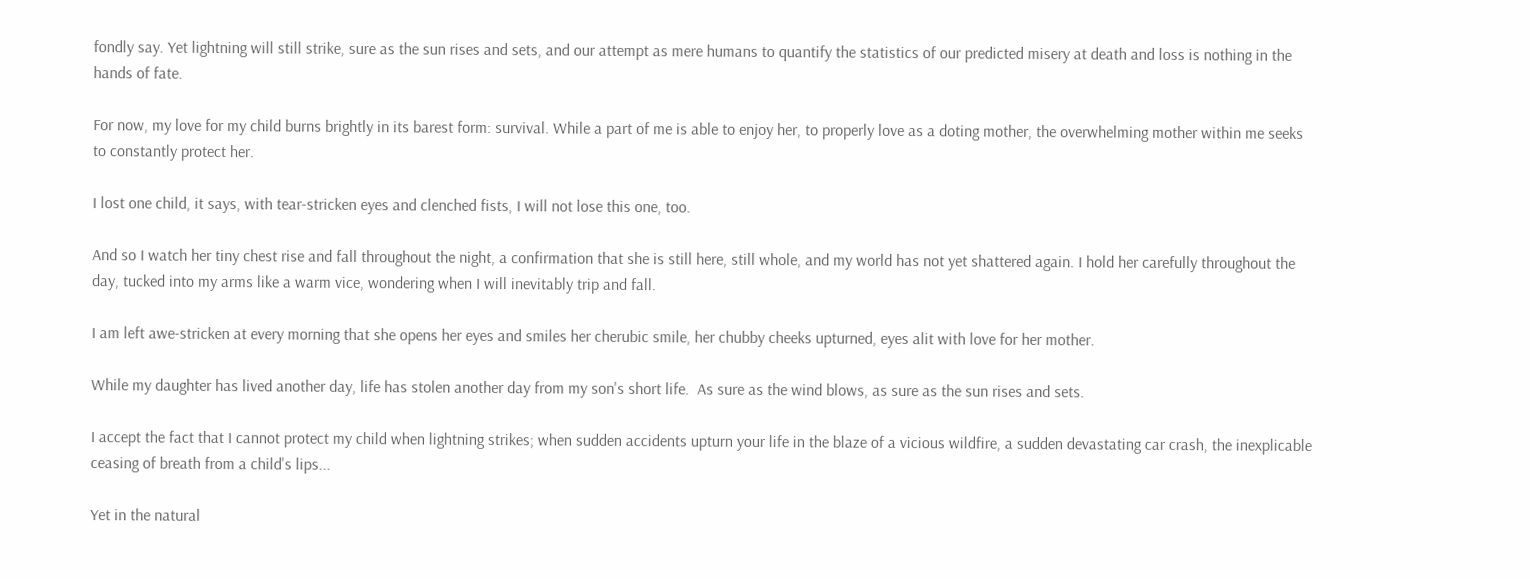fondly say. Yet lightning will still strike, sure as the sun rises and sets, and our attempt as mere humans to quantify the statistics of our predicted misery at death and loss is nothing in the hands of fate.

For now, my love for my child burns brightly in its barest form: survival. While a part of me is able to enjoy her, to properly love as a doting mother, the overwhelming mother within me seeks to constantly protect her.

I lost one child, it says, with tear-stricken eyes and clenched fists, I will not lose this one, too.

And so I watch her tiny chest rise and fall throughout the night, a confirmation that she is still here, still whole, and my world has not yet shattered again. I hold her carefully throughout the day, tucked into my arms like a warm vice, wondering when I will inevitably trip and fall.

I am left awe-stricken at every morning that she opens her eyes and smiles her cherubic smile, her chubby cheeks upturned, eyes alit with love for her mother.

While my daughter has lived another day, life has stolen another day from my son's short life.  As sure as the wind blows, as sure as the sun rises and sets.

I accept the fact that I cannot protect my child when lightning strikes; when sudden accidents upturn your life in the blaze of a vicious wildfire, a sudden devastating car crash, the inexplicable ceasing of breath from a child's lips...

Yet in the natural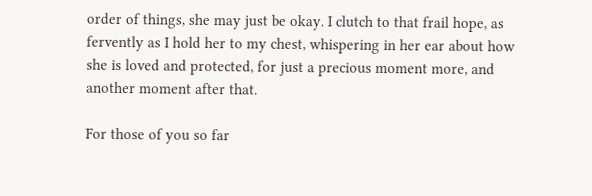order of things, she may just be okay. I clutch to that frail hope, as fervently as I hold her to my chest, whispering in her ear about how she is loved and protected, for just a precious moment more, and another moment after that.

For those of you so far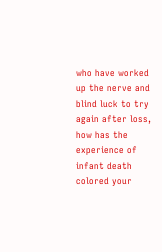who have worked up the nerve and blind luck to try again after loss, how has the experience of infant death colored your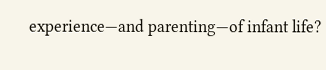experience—and parenting—of infant life?